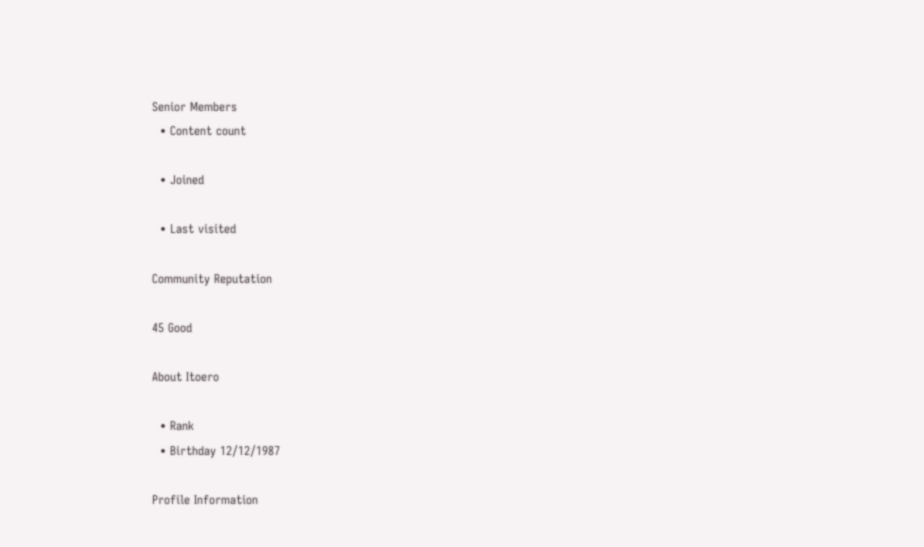Senior Members
  • Content count

  • Joined

  • Last visited

Community Reputation

45 Good

About Itoero

  • Rank
  • Birthday 12/12/1987

Profile Information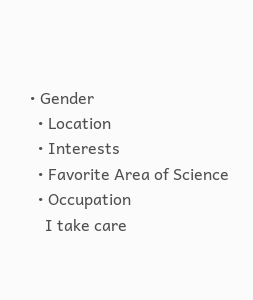• Gender
  • Location
  • Interests
  • Favorite Area of Science
  • Occupation
    I take care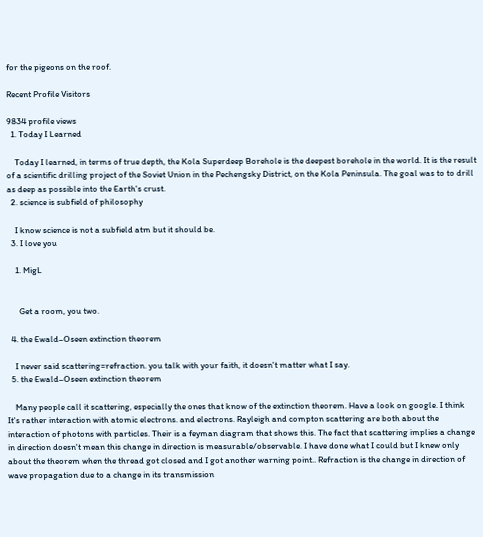for the pigeons on the roof.

Recent Profile Visitors

9834 profile views
  1. Today I Learned

    Today I learned, in terms of true depth, the Kola Superdeep Borehole is the deepest borehole in the world. It is the result of a scientific drilling project of the Soviet Union in the Pechengsky District, on the Kola Peninsula. The goal was to to drill as deep as possible into the Earth's crust.
  2. science is subfield of philosophy

    I know science is not a subfield atm but it should be.
  3. I love you

    1. MigL


      Get a room, you two.

  4. the Ewald–Oseen extinction theorem

    I never said scattering=refraction. you talk with your faith, it doesn't matter what I say.
  5. the Ewald–Oseen extinction theorem

    Many people call it scattering, especially the ones that know of the extinction theorem. Have a look on google. I think It's rather interaction with atomic electrons. and electrons. Rayleigh and compton scattering are both about the interaction of photons with particles. Their is a feyman diagram that shows this. The fact that scattering implies a change in direction doesn't mean this change in direction is measurable/observable. I have done what I could but I knew only about the theorem when the thread got closed and I got another warning point.. Refraction is the change in direction of wave propagation due to a change in its transmission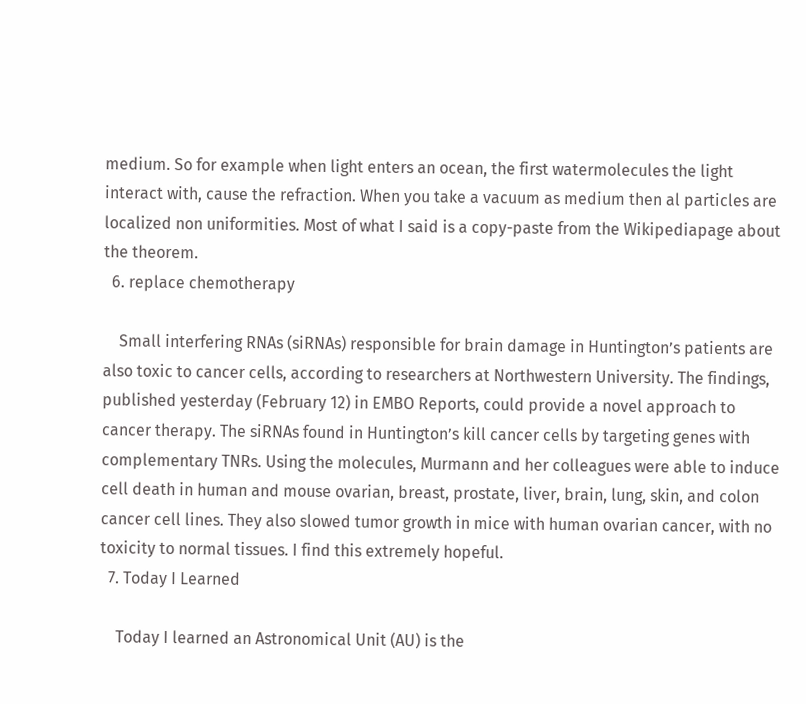medium. So for example when light enters an ocean, the first watermolecules the light interact with, cause the refraction. When you take a vacuum as medium then al particles are localized non uniformities. Most of what I said is a copy-paste from the Wikipediapage about the theorem.
  6. replace chemotherapy

    Small interfering RNAs (siRNAs) responsible for brain damage in Huntington’s patients are also toxic to cancer cells, according to researchers at Northwestern University. The findings, published yesterday (February 12) in EMBO Reports, could provide a novel approach to cancer therapy. The siRNAs found in Huntington’s kill cancer cells by targeting genes with complementary TNRs. Using the molecules, Murmann and her colleagues were able to induce cell death in human and mouse ovarian, breast, prostate, liver, brain, lung, skin, and colon cancer cell lines. They also slowed tumor growth in mice with human ovarian cancer, with no toxicity to normal tissues. I find this extremely hopeful.
  7. Today I Learned

    Today I learned an Astronomical Unit (AU) is the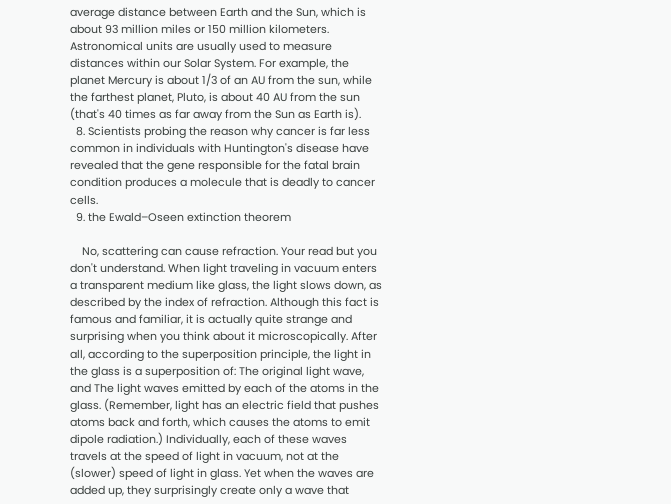average distance between Earth and the Sun, which is about 93 million miles or 150 million kilometers. Astronomical units are usually used to measure distances within our Solar System. For example, the planet Mercury is about 1/3 of an AU from the sun, while the farthest planet, Pluto, is about 40 AU from the sun (that's 40 times as far away from the Sun as Earth is).
  8. Scientists probing the reason why cancer is far less common in individuals with Huntington's disease have revealed that the gene responsible for the fatal brain condition produces a molecule that is deadly to cancer cells.
  9. the Ewald–Oseen extinction theorem

    No, scattering can cause refraction. Your read but you don't understand. When light traveling in vacuum enters a transparent medium like glass, the light slows down, as described by the index of refraction. Although this fact is famous and familiar, it is actually quite strange and surprising when you think about it microscopically. After all, according to the superposition principle, the light in the glass is a superposition of: The original light wave, and The light waves emitted by each of the atoms in the glass. (Remember, light has an electric field that pushes atoms back and forth, which causes the atoms to emit dipole radiation.) Individually, each of these waves travels at the speed of light in vacuum, not at the (slower) speed of light in glass. Yet when the waves are added up, they surprisingly create only a wave that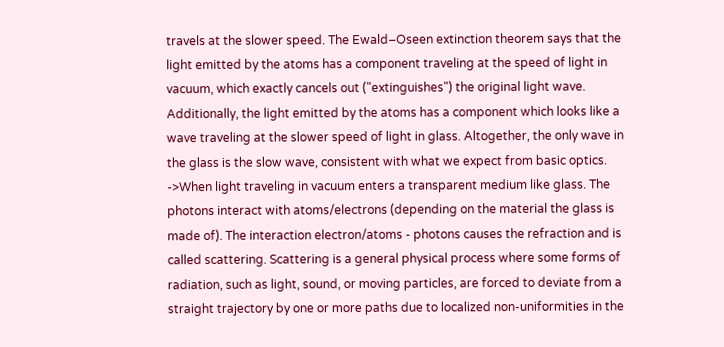travels at the slower speed. The Ewald–Oseen extinction theorem says that the light emitted by the atoms has a component traveling at the speed of light in vacuum, which exactly cancels out ("extinguishes") the original light wave. Additionally, the light emitted by the atoms has a component which looks like a wave traveling at the slower speed of light in glass. Altogether, the only wave in the glass is the slow wave, consistent with what we expect from basic optics. ->When light traveling in vacuum enters a transparent medium like glass. The photons interact with atoms/electrons (depending on the material the glass is made of). The interaction electron/atoms - photons causes the refraction and is called scattering. Scattering is a general physical process where some forms of radiation, such as light, sound, or moving particles, are forced to deviate from a straight trajectory by one or more paths due to localized non-uniformities in the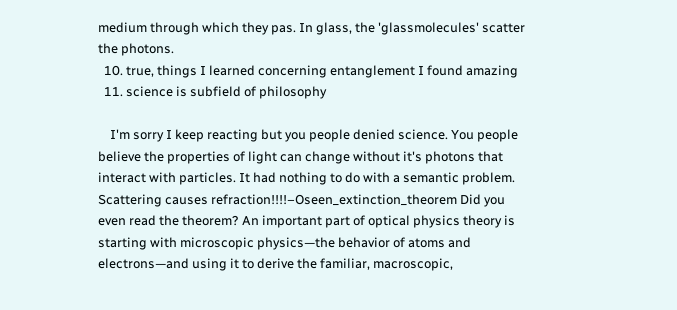medium through which they pas. In glass, the 'glassmolecules' scatter the photons.
  10. true, things I learned concerning entanglement I found amazing
  11. science is subfield of philosophy

    I'm sorry I keep reacting but you people denied science. You people believe the properties of light can change without it's photons that interact with particles. It had nothing to do with a semantic problem. Scattering causes refraction!!!!–Oseen_extinction_theorem Did you even read the theorem? An important part of optical physics theory is starting with microscopic physics—the behavior of atoms and electrons—and using it to derive the familiar, macroscopic,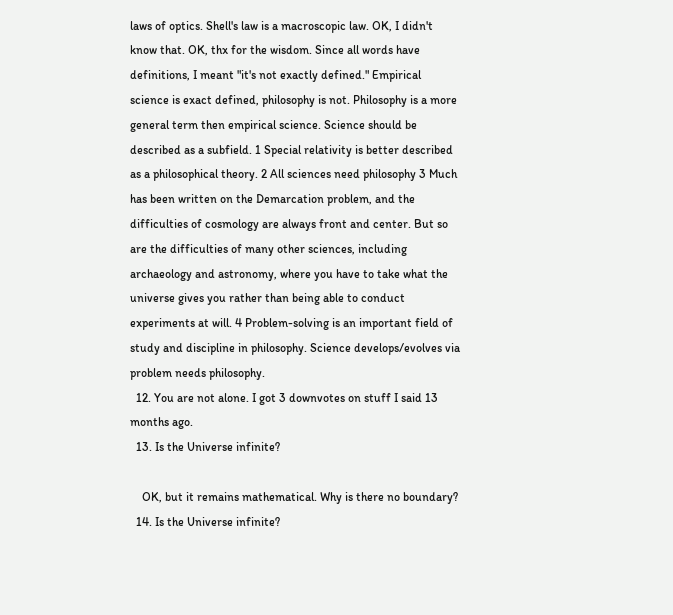laws of optics. Shell's law is a macroscopic law. OK, I didn't know that. OK, thx for the wisdom. Since all words have definitions, I meant "it's not exactly defined." Empirical science is exact defined, philosophy is not. Philosophy is a more general term then empirical science. Science should be described as a subfield. 1 Special relativity is better described as a philosophical theory. 2 All sciences need philosophy 3 Much has been written on the Demarcation problem, and the difficulties of cosmology are always front and center. But so are the difficulties of many other sciences, including archaeology and astronomy, where you have to take what the universe gives you rather than being able to conduct experiments at will. 4 Problem-solving is an important field of study and discipline in philosophy. Science develops/evolves via problem needs philosophy.
  12. You are not alone. I got 3 downvotes on stuff I said 13 months ago.
  13. Is the Universe infinite?

    OK, but it remains mathematical. Why is there no boundary?
  14. Is the Universe infinite?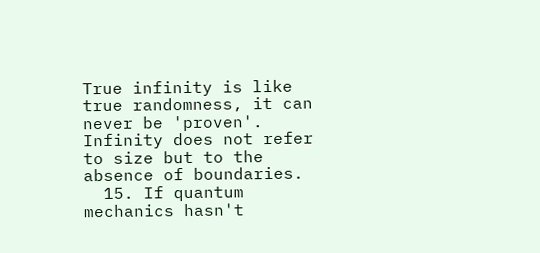True infinity is like true randomness, it can never be 'proven'. Infinity does not refer to size but to the absence of boundaries.
  15. If quantum mechanics hasn't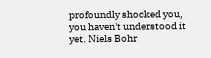profoundly shocked you, you haven't understood it yet. Niels Bohr